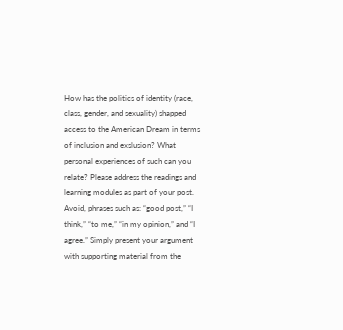How has the politics of identity (race, class, gender, and sexuality) shapped access to the American Dream in terms of inclusion and exslusion? What personal experiences of such can you relate? Please address the readings and learning modules as part of your post. Avoid, phrases such as: “good post,” “I think,” “to me,” “in my opinion,” and “I agree.” Simply present your argument with supporting material from the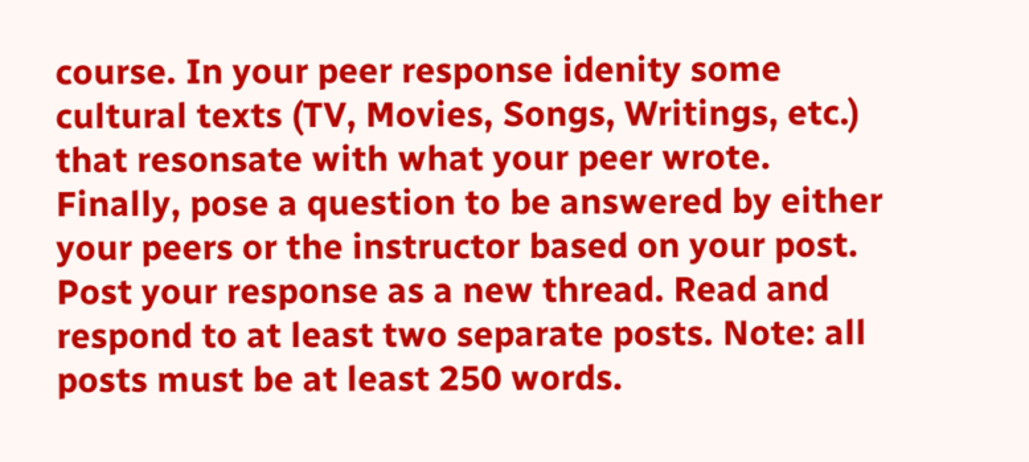course. In your peer response idenity some cultural texts (TV, Movies, Songs, Writings, etc.) that resonsate with what your peer wrote. Finally, pose a question to be answered by either your peers or the instructor based on your post. Post your response as a new thread. Read and respond to at least two separate posts. Note: all posts must be at least 250 words.